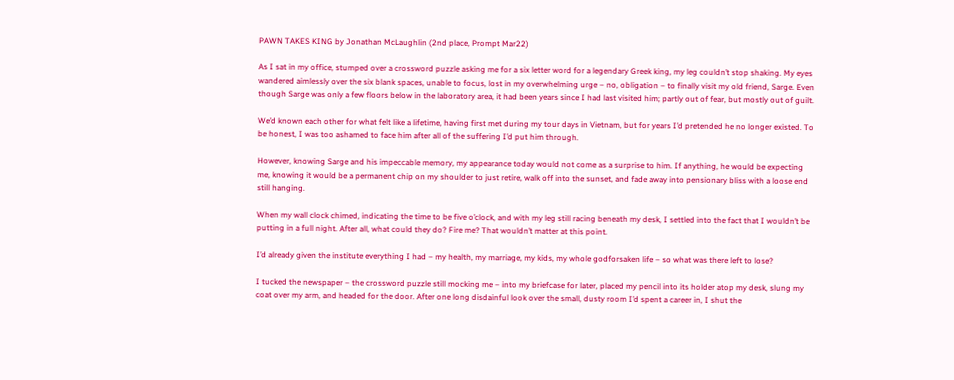PAWN TAKES KING by Jonathan McLaughlin (2nd place, Prompt Mar22)

As I sat in my office, stumped over a crossword puzzle asking me for a six letter word for a legendary Greek king, my leg couldn’t stop shaking. My eyes wandered aimlessly over the six blank spaces, unable to focus, lost in my overwhelming urge – no, obligation – to finally visit my old friend, Sarge. Even though Sarge was only a few floors below in the laboratory area, it had been years since I had last visited him; partly out of fear, but mostly out of guilt.

We’d known each other for what felt like a lifetime, having first met during my tour days in Vietnam, but for years I’d pretended he no longer existed. To be honest, I was too ashamed to face him after all of the suffering I’d put him through.

However, knowing Sarge and his impeccable memory, my appearance today would not come as a surprise to him. If anything, he would be expecting me, knowing it would be a permanent chip on my shoulder to just retire, walk off into the sunset, and fade away into pensionary bliss with a loose end still hanging.

When my wall clock chimed, indicating the time to be five o’clock, and with my leg still racing beneath my desk, I settled into the fact that I wouldn’t be putting in a full night. After all, what could they do? Fire me? That wouldn’t matter at this point.

I’d already given the institute everything I had – my health, my marriage, my kids, my whole godforsaken life – so what was there left to lose?

I tucked the newspaper – the crossword puzzle still mocking me – into my briefcase for later, placed my pencil into its holder atop my desk, slung my coat over my arm, and headed for the door. After one long disdainful look over the small, dusty room I’d spent a career in, I shut the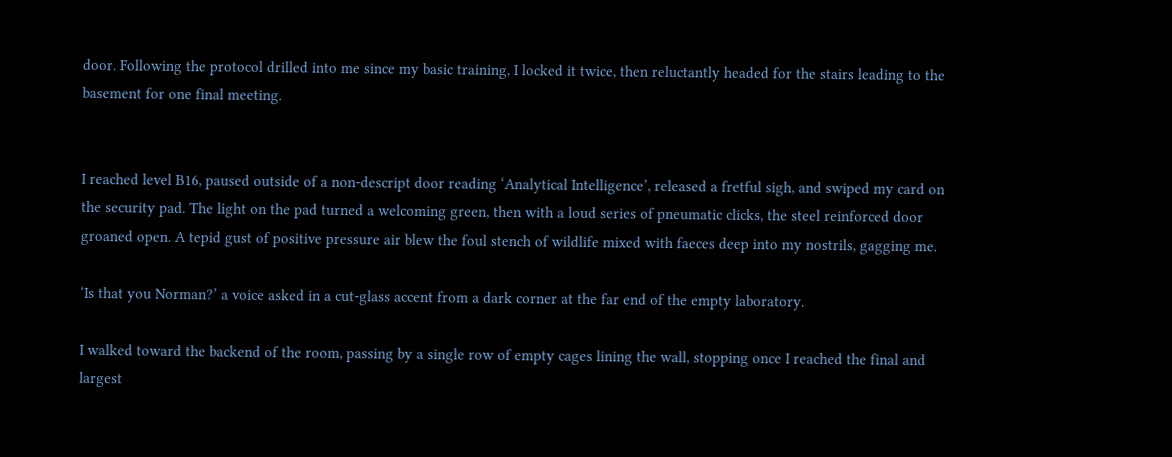door. Following the protocol drilled into me since my basic training, I locked it twice, then reluctantly headed for the stairs leading to the basement for one final meeting.


I reached level B16, paused outside of a non-descript door reading ‘Analytical Intelligence’, released a fretful sigh, and swiped my card on the security pad. The light on the pad turned a welcoming green, then with a loud series of pneumatic clicks, the steel reinforced door groaned open. A tepid gust of positive pressure air blew the foul stench of wildlife mixed with faeces deep into my nostrils, gagging me.

‘Is that you Norman?’ a voice asked in a cut-glass accent from a dark corner at the far end of the empty laboratory.

I walked toward the backend of the room, passing by a single row of empty cages lining the wall, stopping once I reached the final and largest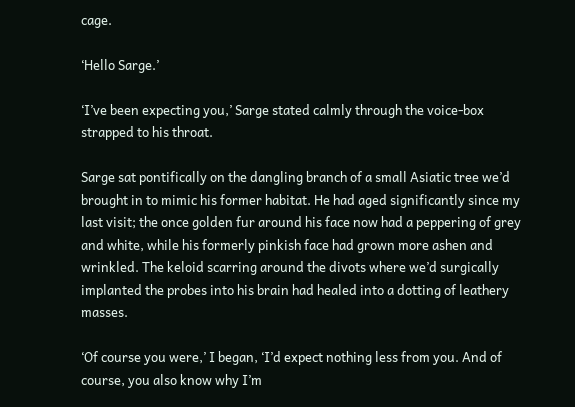cage.

‘Hello Sarge.’

‘I’ve been expecting you,’ Sarge stated calmly through the voice-box strapped to his throat.

Sarge sat pontifically on the dangling branch of a small Asiatic tree we’d brought in to mimic his former habitat. He had aged significantly since my last visit; the once golden fur around his face now had a peppering of grey and white, while his formerly pinkish face had grown more ashen and wrinkled. The keloid scarring around the divots where we’d surgically implanted the probes into his brain had healed into a dotting of leathery masses.

‘Of course you were,’ I began, ‘I’d expect nothing less from you. And of course, you also know why I’m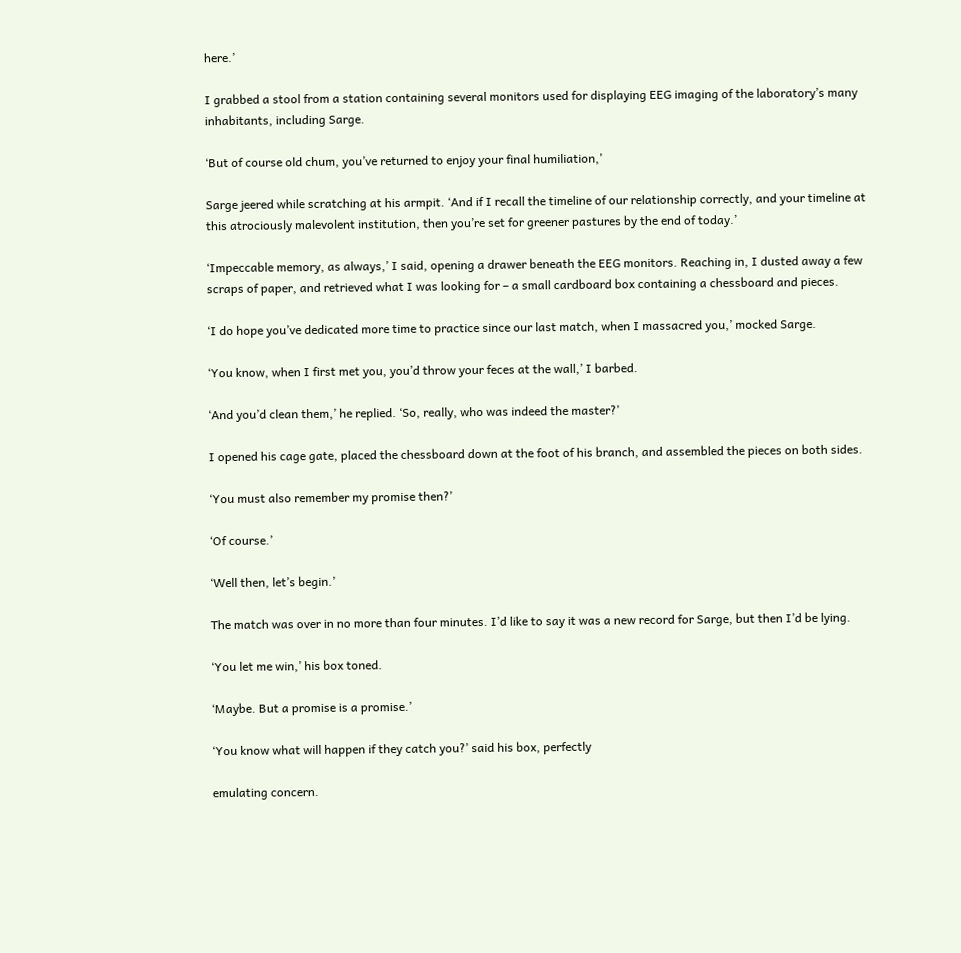here.’

I grabbed a stool from a station containing several monitors used for displaying EEG imaging of the laboratory’s many inhabitants, including Sarge.

‘But of course old chum, you’ve returned to enjoy your final humiliation,’

Sarge jeered while scratching at his armpit. ‘And if I recall the timeline of our relationship correctly, and your timeline at this atrociously malevolent institution, then you’re set for greener pastures by the end of today.’

‘Impeccable memory, as always,’ I said, opening a drawer beneath the EEG monitors. Reaching in, I dusted away a few scraps of paper, and retrieved what I was looking for – a small cardboard box containing a chessboard and pieces.

‘I do hope you’ve dedicated more time to practice since our last match, when I massacred you,’ mocked Sarge.

‘You know, when I first met you, you’d throw your feces at the wall,’ I barbed.

‘And you’d clean them,’ he replied. ‘So, really, who was indeed the master?’

I opened his cage gate, placed the chessboard down at the foot of his branch, and assembled the pieces on both sides.

‘You must also remember my promise then?’

‘Of course.’

‘Well then, let’s begin.’

The match was over in no more than four minutes. I’d like to say it was a new record for Sarge, but then I’d be lying.

‘You let me win,’ his box toned.

‘Maybe. But a promise is a promise.’

‘You know what will happen if they catch you?’ said his box, perfectly

emulating concern.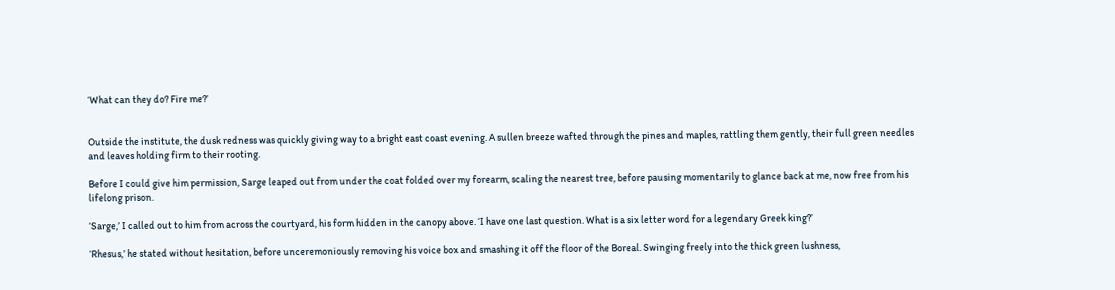‘What can they do? Fire me?’


Outside the institute, the dusk redness was quickly giving way to a bright east coast evening. A sullen breeze wafted through the pines and maples, rattling them gently, their full green needles and leaves holding firm to their rooting.

Before I could give him permission, Sarge leaped out from under the coat folded over my forearm, scaling the nearest tree, before pausing momentarily to glance back at me, now free from his lifelong prison.

‘Sarge,’ I called out to him from across the courtyard, his form hidden in the canopy above. ‘I have one last question. What is a six letter word for a legendary Greek king?’

‘Rhesus,’ he stated without hesitation, before unceremoniously removing his voice box and smashing it off the floor of the Boreal. Swinging freely into the thick green lushness,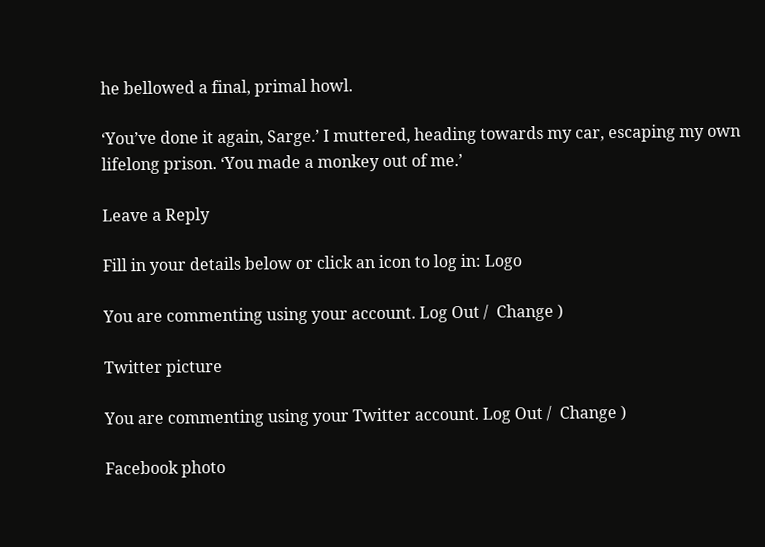he bellowed a final, primal howl.

‘You’ve done it again, Sarge.’ I muttered, heading towards my car, escaping my own lifelong prison. ‘You made a monkey out of me.’

Leave a Reply

Fill in your details below or click an icon to log in: Logo

You are commenting using your account. Log Out /  Change )

Twitter picture

You are commenting using your Twitter account. Log Out /  Change )

Facebook photo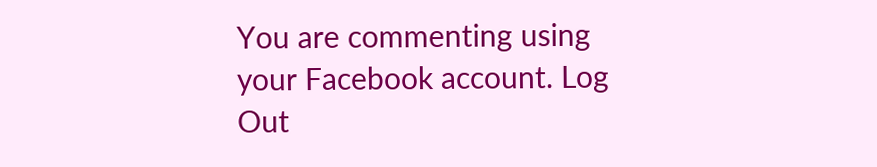You are commenting using your Facebook account. Log Out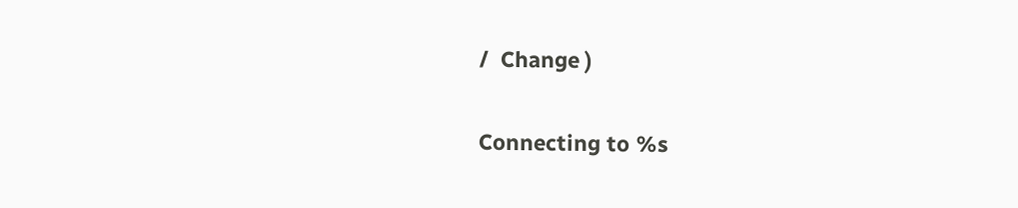/  Change )

Connecting to %s